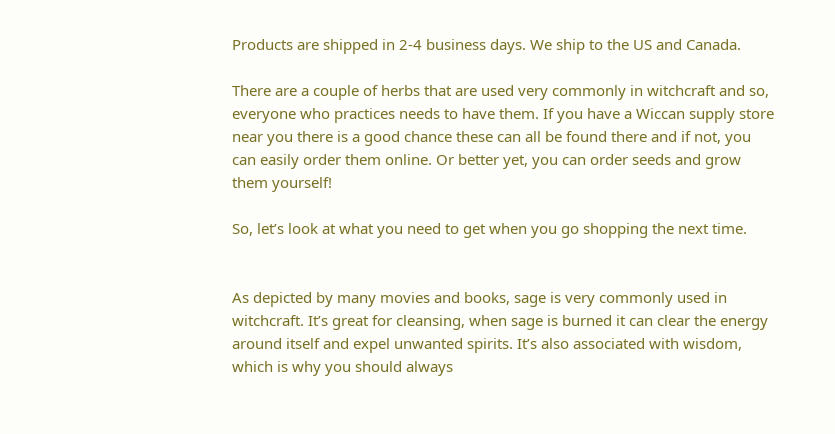Products are shipped in 2-4 business days. We ship to the US and Canada.

There are a couple of herbs that are used very commonly in witchcraft and so, everyone who practices needs to have them. If you have a Wiccan supply store near you there is a good chance these can all be found there and if not, you can easily order them online. Or better yet, you can order seeds and grow them yourself!

So, let’s look at what you need to get when you go shopping the next time.


As depicted by many movies and books, sage is very commonly used in witchcraft. It’s great for cleansing, when sage is burned it can clear the energy around itself and expel unwanted spirits. It’s also associated with wisdom, which is why you should always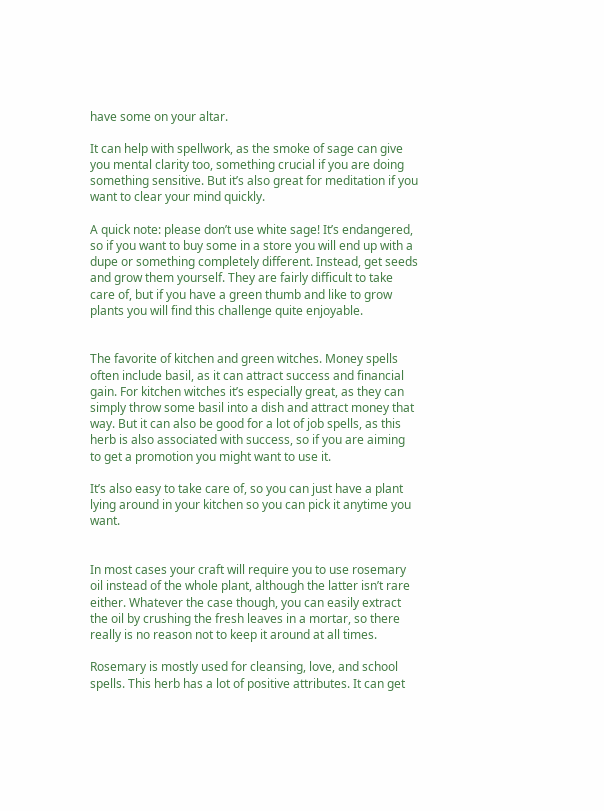have some on your altar.

It can help with spellwork, as the smoke of sage can give you mental clarity too, something crucial if you are doing something sensitive. But it’s also great for meditation if you want to clear your mind quickly.

A quick note: please don’t use white sage! It’s endangered, so if you want to buy some in a store you will end up with a dupe or something completely different. Instead, get seeds and grow them yourself. They are fairly difficult to take care of, but if you have a green thumb and like to grow plants you will find this challenge quite enjoyable.


The favorite of kitchen and green witches. Money spells often include basil, as it can attract success and financial gain. For kitchen witches it’s especially great, as they can simply throw some basil into a dish and attract money that way. But it can also be good for a lot of job spells, as this herb is also associated with success, so if you are aiming to get a promotion you might want to use it.

It’s also easy to take care of, so you can just have a plant lying around in your kitchen so you can pick it anytime you want.


In most cases your craft will require you to use rosemary oil instead of the whole plant, although the latter isn’t rare either. Whatever the case though, you can easily extract the oil by crushing the fresh leaves in a mortar, so there really is no reason not to keep it around at all times.

Rosemary is mostly used for cleansing, love, and school spells. This herb has a lot of positive attributes. It can get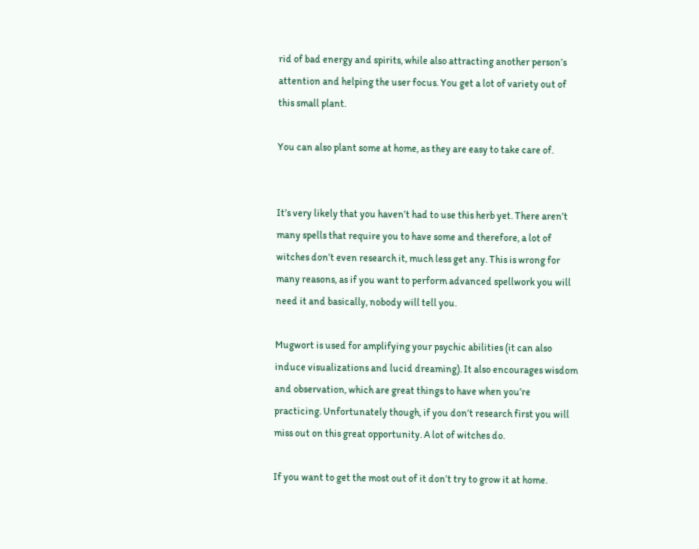rid of bad energy and spirits, while also attracting another person’s attention and helping the user focus. You get a lot of variety out of this small plant.

You can also plant some at home, as they are easy to take care of.


It’s very likely that you haven’t had to use this herb yet. There aren’t many spells that require you to have some and therefore, a lot of witches don’t even research it, much less get any. This is wrong for many reasons, as if you want to perform advanced spellwork you will need it and basically, nobody will tell you.

Mugwort is used for amplifying your psychic abilities (it can also induce visualizations and lucid dreaming). It also encourages wisdom and observation, which are great things to have when you’re practicing. Unfortunately though, if you don’t research first you will miss out on this great opportunity. A lot of witches do.

If you want to get the most out of it don’t try to grow it at home.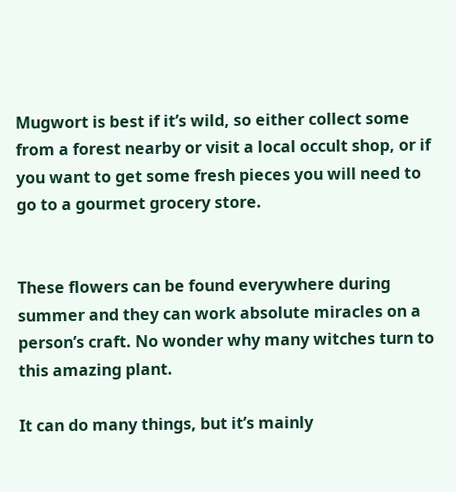Mugwort is best if it’s wild, so either collect some from a forest nearby or visit a local occult shop, or if you want to get some fresh pieces you will need to go to a gourmet grocery store.


These flowers can be found everywhere during summer and they can work absolute miracles on a person’s craft. No wonder why many witches turn to this amazing plant.

It can do many things, but it’s mainly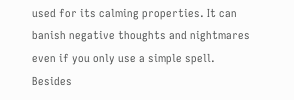used for its calming properties. It can banish negative thoughts and nightmares even if you only use a simple spell. Besides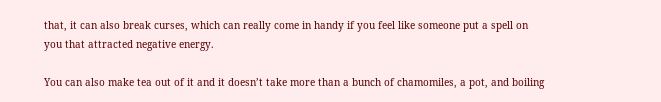that, it can also break curses, which can really come in handy if you feel like someone put a spell on you that attracted negative energy.

You can also make tea out of it and it doesn’t take more than a bunch of chamomiles, a pot, and boiling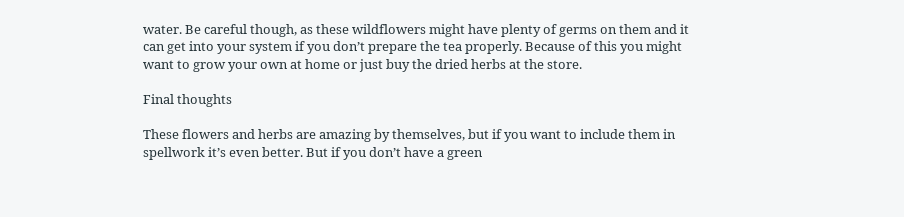water. Be careful though, as these wildflowers might have plenty of germs on them and it can get into your system if you don’t prepare the tea properly. Because of this you might want to grow your own at home or just buy the dried herbs at the store.

Final thoughts

These flowers and herbs are amazing by themselves, but if you want to include them in spellwork it’s even better. But if you don’t have a green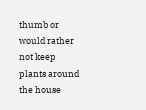thumb or would rather not keep plants around the house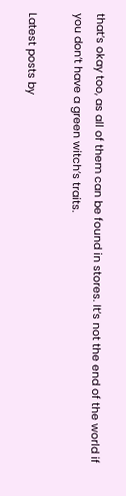that’s okay too, as all of them can be found in stores. It’s not the end of the world if you don’t have a green witch’s traits.

Latest posts by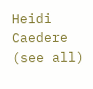Heidi Caedere (see all)